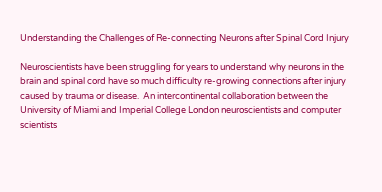Understanding the Challenges of Re-connecting Neurons after Spinal Cord Injury

Neuroscientists have been struggling for years to understand why neurons in the brain and spinal cord have so much difficulty re-growing connections after injury caused by trauma or disease.  An intercontinental collaboration between the University of Miami and Imperial College London neuroscientists and computer scientists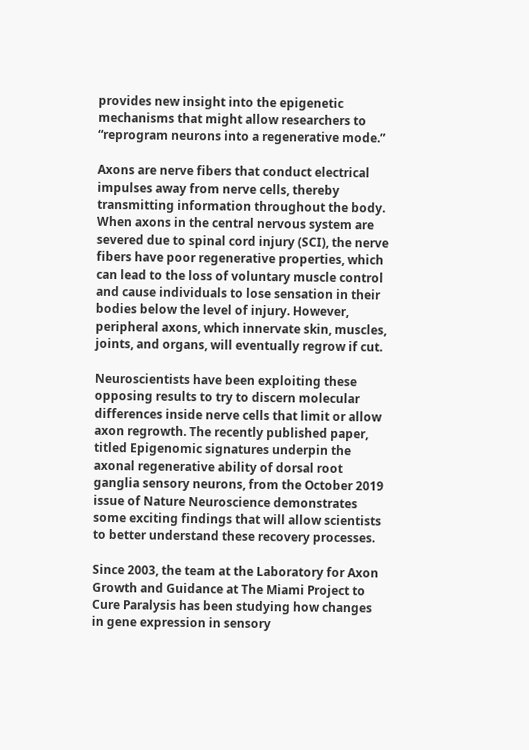provides new insight into the epigenetic mechanisms that might allow researchers to “reprogram neurons into a regenerative mode.”

Axons are nerve fibers that conduct electrical impulses away from nerve cells, thereby transmitting information throughout the body. When axons in the central nervous system are severed due to spinal cord injury (SCI), the nerve fibers have poor regenerative properties, which can lead to the loss of voluntary muscle control and cause individuals to lose sensation in their bodies below the level of injury. However, peripheral axons, which innervate skin, muscles, joints, and organs, will eventually regrow if cut.

Neuroscientists have been exploiting these opposing results to try to discern molecular differences inside nerve cells that limit or allow axon regrowth. The recently published paper, titled Epigenomic signatures underpin the axonal regenerative ability of dorsal root ganglia sensory neurons, from the October 2019 issue of Nature Neuroscience demonstrates some exciting findings that will allow scientists to better understand these recovery processes.

Since 2003, the team at the Laboratory for Axon Growth and Guidance at The Miami Project to Cure Paralysis has been studying how changes in gene expression in sensory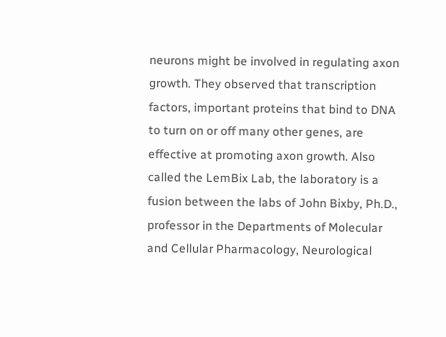neurons might be involved in regulating axon growth. They observed that transcription factors, important proteins that bind to DNA to turn on or off many other genes, are effective at promoting axon growth. Also called the LemBix Lab, the laboratory is a fusion between the labs of John Bixby, Ph.D., professor in the Departments of Molecular and Cellular Pharmacology, Neurological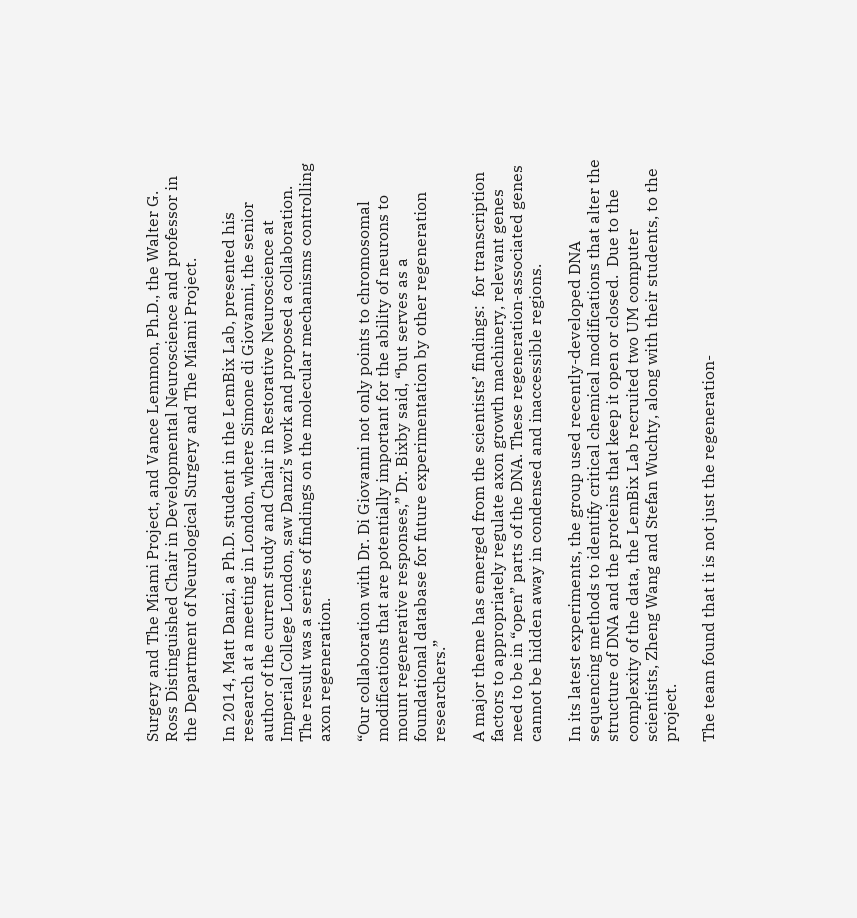Surgery and The Miami Project, and Vance Lemmon, Ph.D., the Walter G. Ross Distinguished Chair in Developmental Neuroscience and professor in the Department of Neurological Surgery and The Miami Project.

In 2014, Matt Danzi, a Ph.D. student in the LemBix Lab, presented his research at a meeting in London, where Simone di Giovanni, the senior author of the current study and Chair in Restorative Neuroscience at Imperial College London, saw Danzi’s work and proposed a collaboration.  The result was a series of findings on the molecular mechanisms controlling axon regeneration.

“Our collaboration with Dr. Di Giovanni not only points to chromosomal modifications that are potentially important for the ability of neurons to mount regenerative responses,” Dr. Bixby said, “but serves as a foundational database for future experimentation by other regeneration researchers.”

A major theme has emerged from the scientists’ findings:  for transcription factors to appropriately regulate axon growth machinery, relevant genes need to be in “open” parts of the DNA. These regeneration-associated genes cannot be hidden away in condensed and inaccessible regions.

In its latest experiments, the group used recently-developed DNA sequencing methods to identify critical chemical modifications that alter the structure of DNA and the proteins that keep it open or closed.  Due to the complexity of the data, the LemBix Lab recruited two UM computer scientists, Zheng Wang and Stefan Wuchty, along with their students, to the project.

The team found that it is not just the regeneration-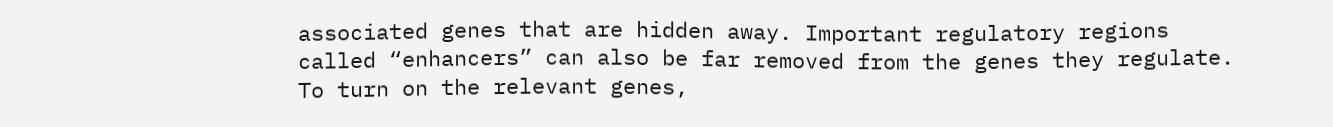associated genes that are hidden away. Important regulatory regions called “enhancers” can also be far removed from the genes they regulate.  To turn on the relevant genes,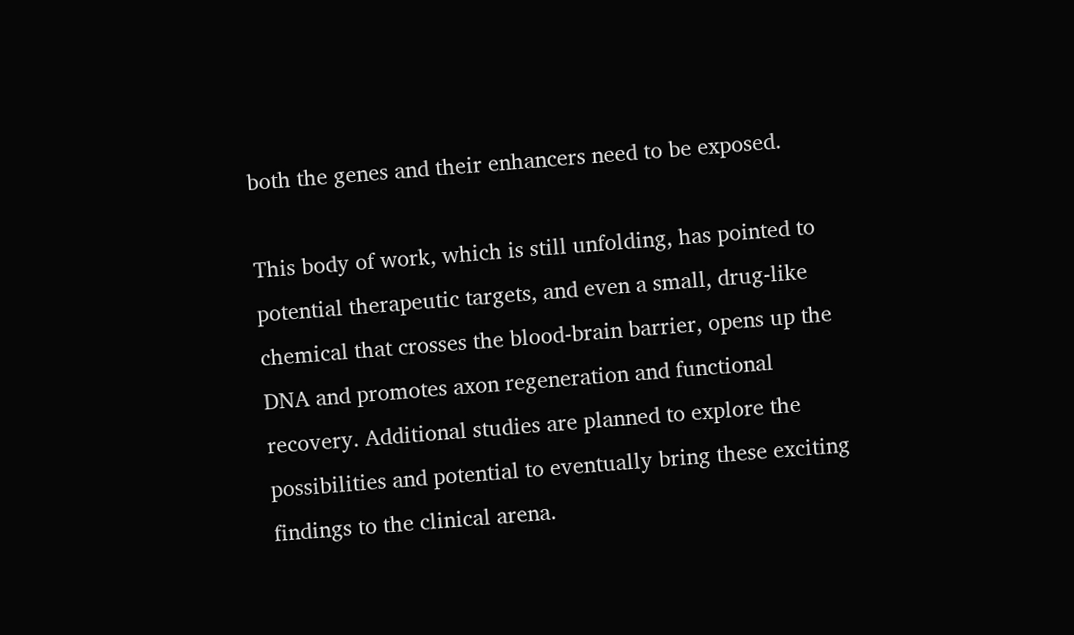both the genes and their enhancers need to be exposed.

This body of work, which is still unfolding, has pointed to potential therapeutic targets, and even a small, drug-like chemical that crosses the blood-brain barrier, opens up the DNA and promotes axon regeneration and functional recovery. Additional studies are planned to explore the possibilities and potential to eventually bring these exciting findings to the clinical arena.